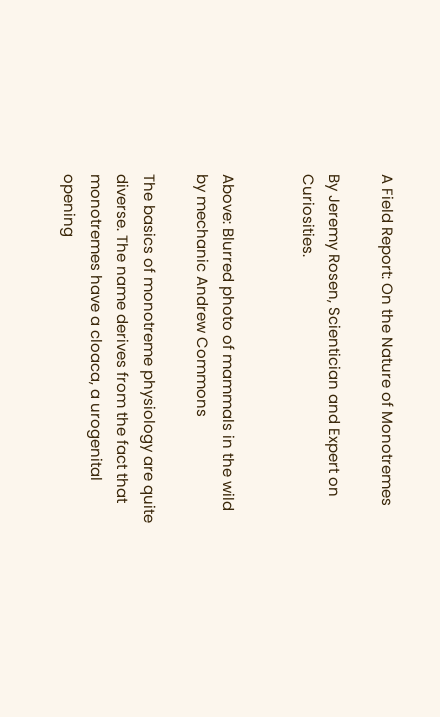A Field Report: On the Nature of Monotremes

By Jeremy Rosen, Scientician and Expert on Curiosities.


Above: Blurred photo of mammals in the wild by mechanic Andrew Commons

The basics of monotreme physiology are quite diverse. The name derives from the fact that monotremes have a cloaca, a urogenital opening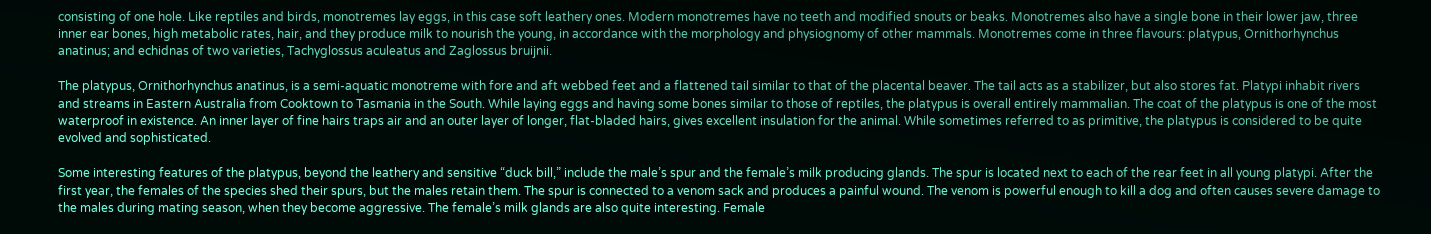consisting of one hole. Like reptiles and birds, monotremes lay eggs, in this case soft leathery ones. Modern monotremes have no teeth and modified snouts or beaks. Monotremes also have a single bone in their lower jaw, three inner ear bones, high metabolic rates, hair, and they produce milk to nourish the young, in accordance with the morphology and physiognomy of other mammals. Monotremes come in three flavours: platypus, Ornithorhynchus anatinus; and echidnas of two varieties, Tachyglossus aculeatus and Zaglossus bruijnii.

The platypus, Ornithorhynchus anatinus, is a semi-aquatic monotreme with fore and aft webbed feet and a flattened tail similar to that of the placental beaver. The tail acts as a stabilizer, but also stores fat. Platypi inhabit rivers and streams in Eastern Australia from Cooktown to Tasmania in the South. While laying eggs and having some bones similar to those of reptiles, the platypus is overall entirely mammalian. The coat of the platypus is one of the most waterproof in existence. An inner layer of fine hairs traps air and an outer layer of longer, flat-bladed hairs, gives excellent insulation for the animal. While sometimes referred to as primitive, the platypus is considered to be quite evolved and sophisticated.

Some interesting features of the platypus, beyond the leathery and sensitive “duck bill,” include the male’s spur and the female’s milk producing glands. The spur is located next to each of the rear feet in all young platypi. After the first year, the females of the species shed their spurs, but the males retain them. The spur is connected to a venom sack and produces a painful wound. The venom is powerful enough to kill a dog and often causes severe damage to the males during mating season, when they become aggressive. The female’s milk glands are also quite interesting. Female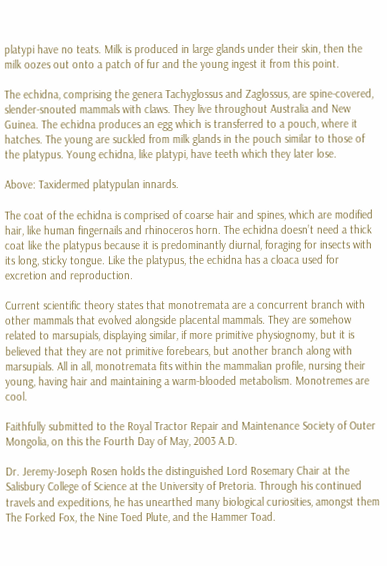platypi have no teats. Milk is produced in large glands under their skin, then the milk oozes out onto a patch of fur and the young ingest it from this point.

The echidna, comprising the genera Tachyglossus and Zaglossus, are spine-covered, slender-snouted mammals with claws. They live throughout Australia and New Guinea. The echidna produces an egg which is transferred to a pouch, where it hatches. The young are suckled from milk glands in the pouch similar to those of the platypus. Young echidna, like platypi, have teeth which they later lose.

Above: Taxidermed platypulan innards.

The coat of the echidna is comprised of coarse hair and spines, which are modified hair, like human fingernails and rhinoceros horn. The echidna doesn’t need a thick coat like the platypus because it is predominantly diurnal, foraging for insects with its long, sticky tongue. Like the platypus, the echidna has a cloaca used for excretion and reproduction.

Current scientific theory states that monotremata are a concurrent branch with other mammals that evolved alongside placental mammals. They are somehow related to marsupials, displaying similar, if more primitive physiognomy, but it is believed that they are not primitive forebears, but another branch along with marsupials. All in all, monotremata fits within the mammalian profile, nursing their young, having hair and maintaining a warm-blooded metabolism. Monotremes are cool.

Faithfully submitted to the Royal Tractor Repair and Maintenance Society of Outer Mongolia, on this the Fourth Day of May, 2003 A.D.

Dr. Jeremy-Joseph Rosen holds the distinguished Lord Rosemary Chair at the Salisbury College of Science at the University of Pretoria. Through his continued travels and expeditions, he has unearthed many biological curiosities, amongst them The Forked Fox, the Nine Toed Plute, and the Hammer Toad.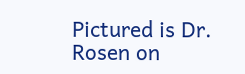Pictured is Dr. Rosen on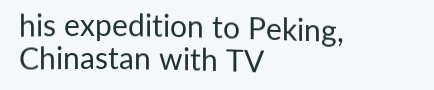his expedition to Peking, Chinastan with TV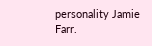personality Jamie Farr.